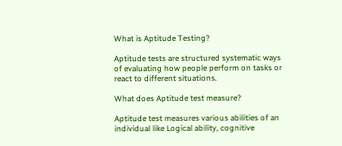What is Aptitude Testing?

Aptitude tests are structured systematic ways of evaluating how people perform on tasks or react to different situations.

What does Aptitude test measure?

Aptitude test measures various abilities of an individual like Logical ability, cognitive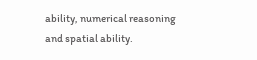ability, numerical reasoning and spatial ability.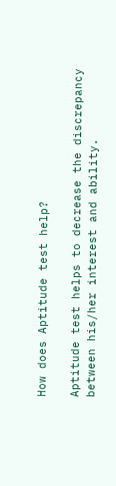How does Aptitude test help?

Aptitude test helps to decrease the discrepancy between his/her interest and ability.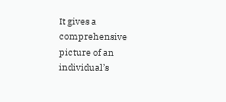It gives a comprehensive picture of an individual’s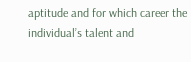aptitude and for which career the individual’s talent and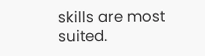skills are most suited.